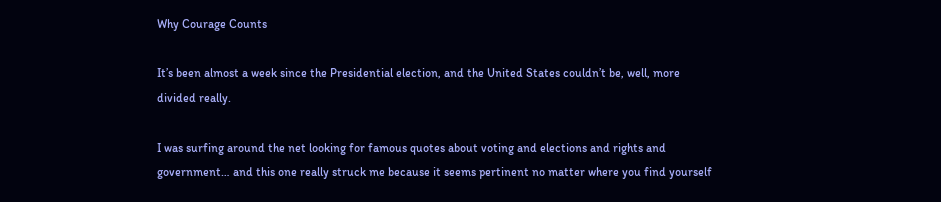Why Courage Counts

It’s been almost a week since the Presidential election, and the United States couldn’t be, well, more divided really.

I was surfing around the net looking for famous quotes about voting and elections and rights and government… and this one really struck me because it seems pertinent no matter where you find yourself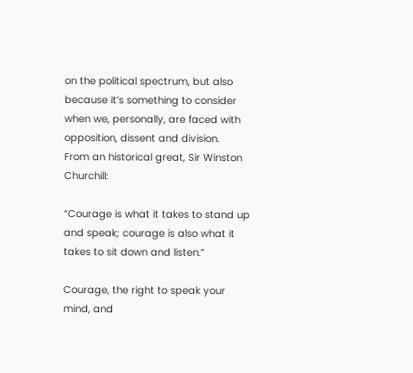on the political spectrum, but also because it’s something to consider when we, personally, are faced with opposition, dissent and division.
From an historical great, Sir Winston Churchill:

“Courage is what it takes to stand up and speak; courage is also what it takes to sit down and listen.”

Courage, the right to speak your mind, and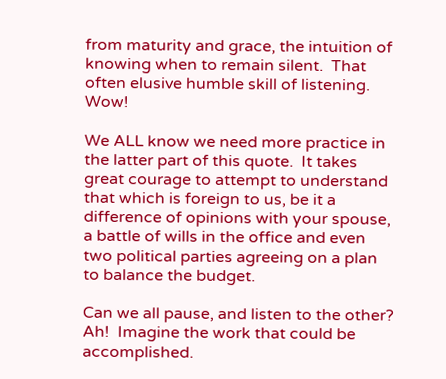from maturity and grace, the intuition of knowing when to remain silent.  That often elusive humble skill of listening.  Wow!

We ALL know we need more practice in the latter part of this quote.  It takes great courage to attempt to understand that which is foreign to us, be it a difference of opinions with your spouse, a battle of wills in the office and even two political parties agreeing on a plan to balance the budget.

Can we all pause, and listen to the other? Ah!  Imagine the work that could be accomplished.